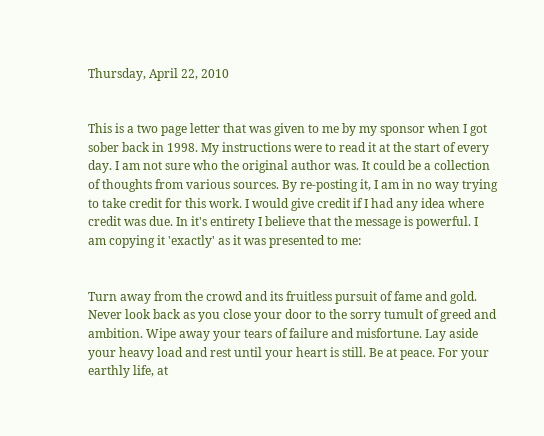Thursday, April 22, 2010


This is a two page letter that was given to me by my sponsor when I got sober back in 1998. My instructions were to read it at the start of every day. I am not sure who the original author was. It could be a collection of thoughts from various sources. By re-posting it, I am in no way trying to take credit for this work. I would give credit if I had any idea where credit was due. In it's entirety I believe that the message is powerful. I am copying it 'exactly' as it was presented to me:


Turn away from the crowd and its fruitless pursuit of fame and gold. Never look back as you close your door to the sorry tumult of greed and ambition. Wipe away your tears of failure and misfortune. Lay aside your heavy load and rest until your heart is still. Be at peace. For your earthly life, at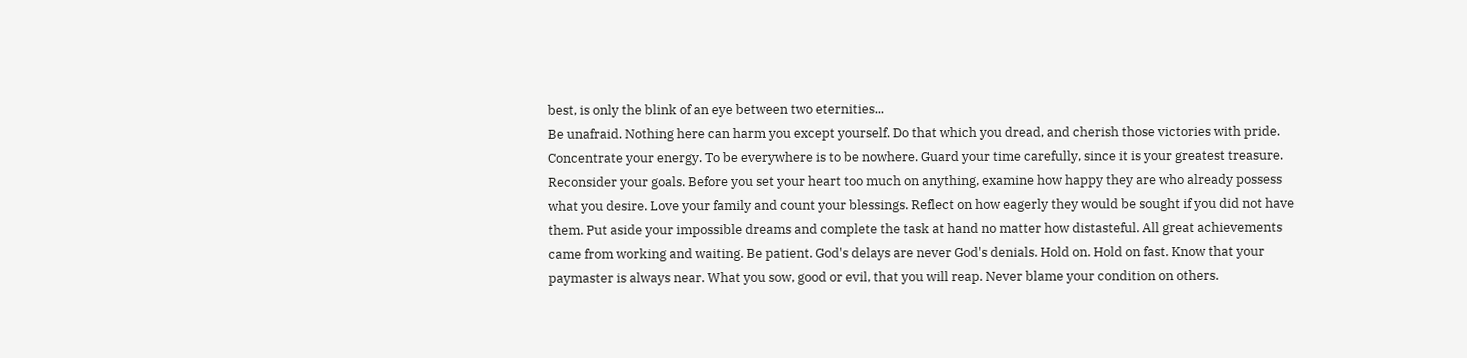best, is only the blink of an eye between two eternities...
Be unafraid. Nothing here can harm you except yourself. Do that which you dread, and cherish those victories with pride. Concentrate your energy. To be everywhere is to be nowhere. Guard your time carefully, since it is your greatest treasure. Reconsider your goals. Before you set your heart too much on anything, examine how happy they are who already possess what you desire. Love your family and count your blessings. Reflect on how eagerly they would be sought if you did not have them. Put aside your impossible dreams and complete the task at hand no matter how distasteful. All great achievements came from working and waiting. Be patient. God's delays are never God's denials. Hold on. Hold on fast. Know that your paymaster is always near. What you sow, good or evil, that you will reap. Never blame your condition on others.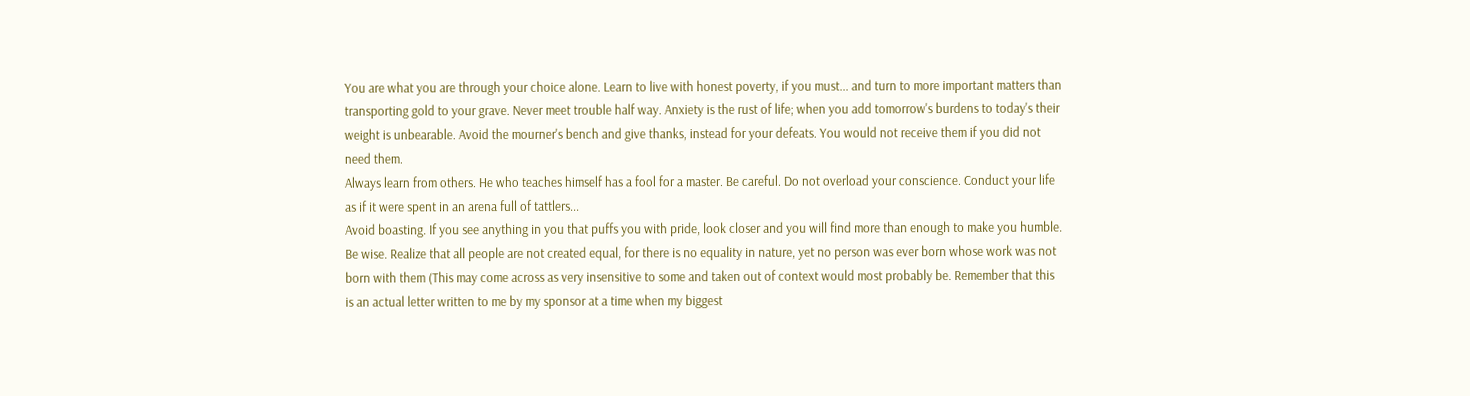You are what you are through your choice alone. Learn to live with honest poverty, if you must... and turn to more important matters than transporting gold to your grave. Never meet trouble half way. Anxiety is the rust of life; when you add tomorrow's burdens to today's their weight is unbearable. Avoid the mourner's bench and give thanks, instead for your defeats. You would not receive them if you did not need them.
Always learn from others. He who teaches himself has a fool for a master. Be careful. Do not overload your conscience. Conduct your life as if it were spent in an arena full of tattlers...
Avoid boasting. If you see anything in you that puffs you with pride, look closer and you will find more than enough to make you humble. Be wise. Realize that all people are not created equal, for there is no equality in nature, yet no person was ever born whose work was not born with them (This may come across as very insensitive to some and taken out of context would most probably be. Remember that this is an actual letter written to me by my sponsor at a time when my biggest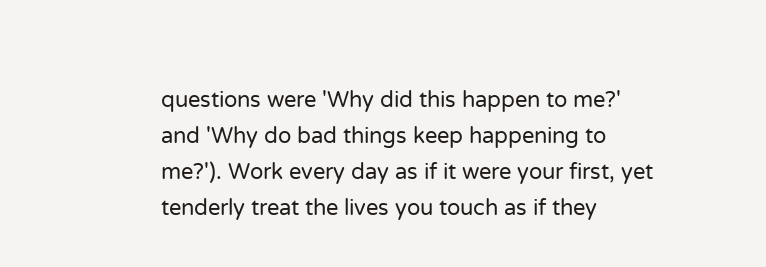questions were 'Why did this happen to me?' and 'Why do bad things keep happening to me?'). Work every day as if it were your first, yet tenderly treat the lives you touch as if they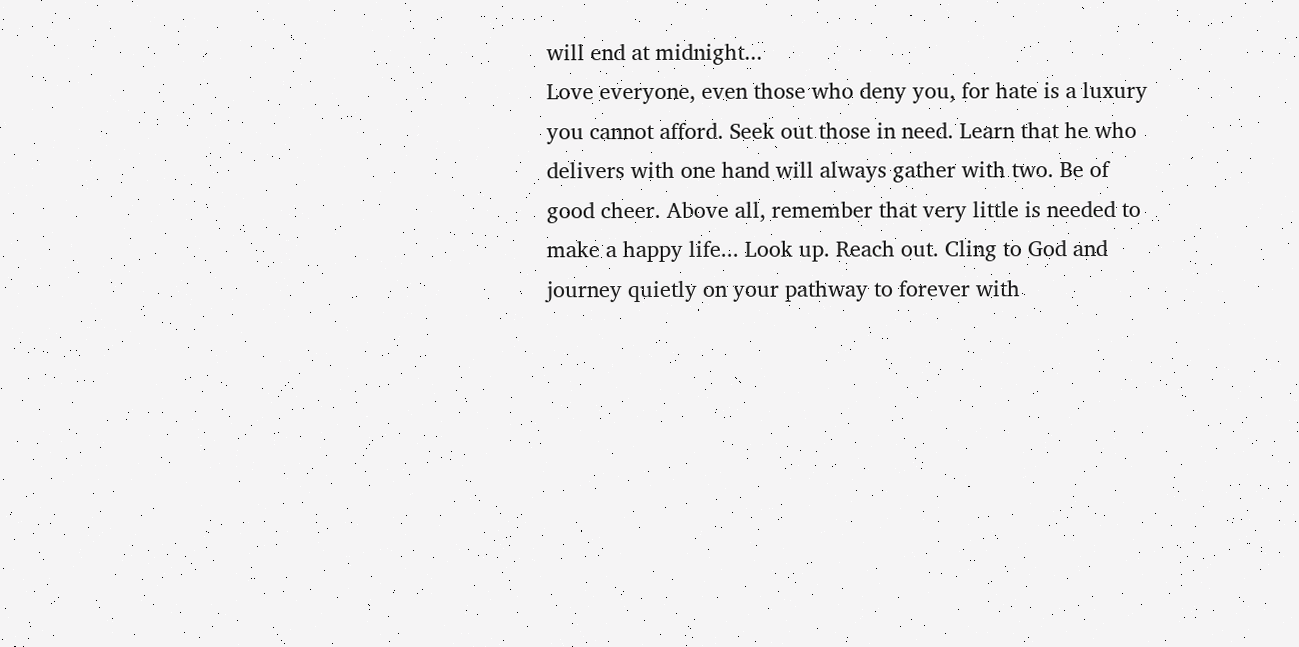will end at midnight...
Love everyone, even those who deny you, for hate is a luxury you cannot afford. Seek out those in need. Learn that he who delivers with one hand will always gather with two. Be of good cheer. Above all, remember that very little is needed to make a happy life... Look up. Reach out. Cling to God and journey quietly on your pathway to forever with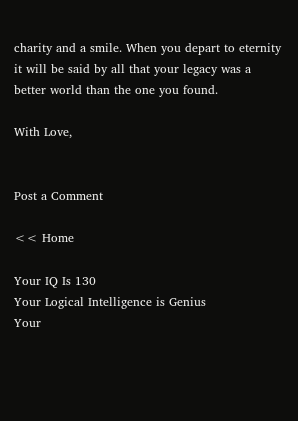charity and a smile. When you depart to eternity it will be said by all that your legacy was a better world than the one you found.

With Love,


Post a Comment

<< Home

Your IQ Is 130
Your Logical Intelligence is Genius
Your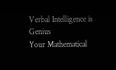Verbal Intelligence is Genius
Your Mathematical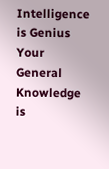Intelligence is Genius
Your General Knowledge is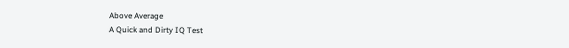Above Average
A Quick and Dirty IQ Test